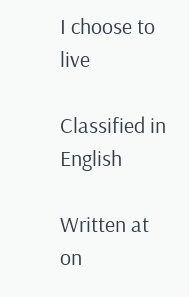I choose to live

Classified in English

Written at on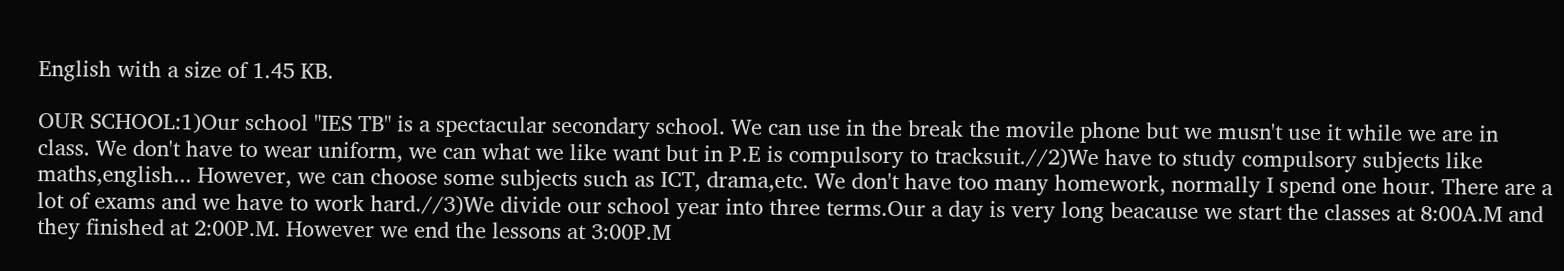English with a size of 1.45 KB.

OUR SCHOOL:1)Our school "IES TB" is a spectacular secondary school. We can use in the break the movile phone but we musn't use it while we are in class. We don't have to wear uniform, we can what we like want but in P.E is compulsory to tracksuit.//2)We have to study compulsory subjects like maths,english... However, we can choose some subjects such as ICT, drama,etc. We don't have too many homework, normally I spend one hour. There are a lot of exams and we have to work hard.//3)We divide our school year into three terms.Our a day is very long beacause we start the classes at 8:00A.M and they finished at 2:00P.M. However we end the lessons at 3:00P.M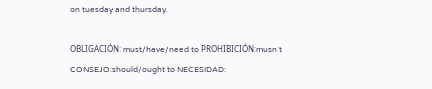on tuesday and thursday.

OBLIGACIÓN: must/have/need to PROHIBICIÓN:musn´t
CONSEJO:should/ought to NECESIDAD: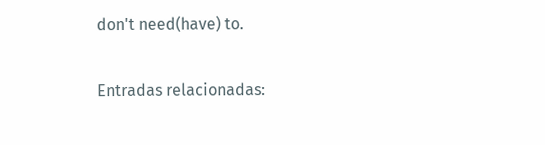don't need(have) to.

Entradas relacionadas: